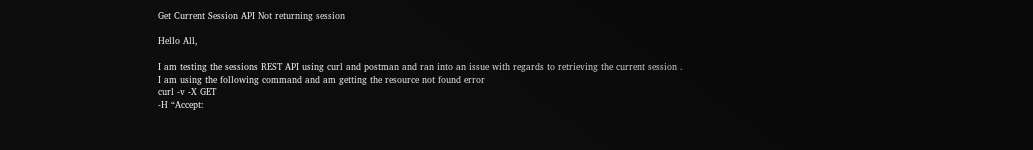Get Current Session API Not returning session

Hello All,

I am testing the sessions REST API using curl and postman and ran into an issue with regards to retrieving the current session .
I am using the following command and am getting the resource not found error
curl -v -X GET
-H “Accept: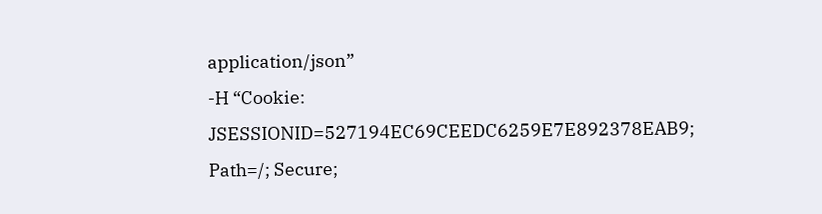application/json”
-H “Cookie: JSESSIONID=527194EC69CEEDC6259E7E892378EAB9; Path=/; Secure;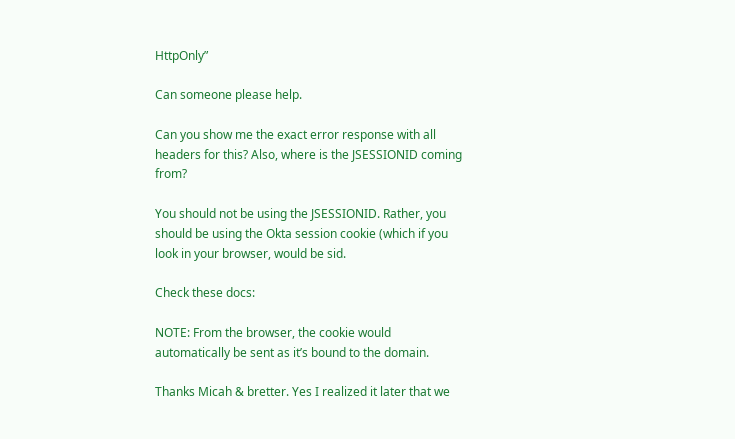HttpOnly”

Can someone please help.

Can you show me the exact error response with all headers for this? Also, where is the JSESSIONID coming from?

You should not be using the JSESSIONID. Rather, you should be using the Okta session cookie (which if you look in your browser, would be sid.

Check these docs:

NOTE: From the browser, the cookie would automatically be sent as it’s bound to the domain.

Thanks Micah & bretter. Yes I realized it later that we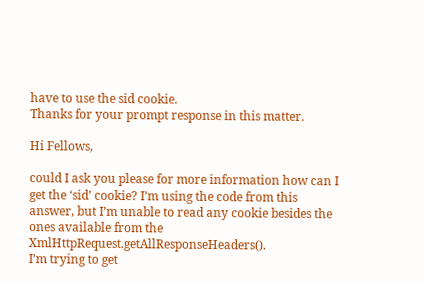have to use the sid cookie.
Thanks for your prompt response in this matter.

Hi Fellows,

could I ask you please for more information how can I get the ‘sid’ cookie? I’m using the code from this answer, but I’m unable to read any cookie besides the ones available from the XmlHttpRequest.getAllResponseHeaders().
I’m trying to get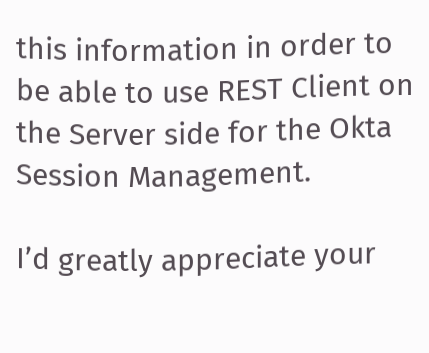this information in order to be able to use REST Client on the Server side for the Okta Session Management.

I’d greatly appreciate your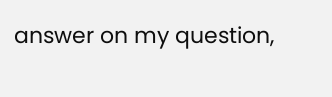answer on my question,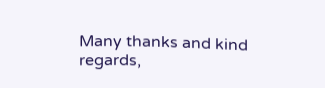Many thanks and kind regards,